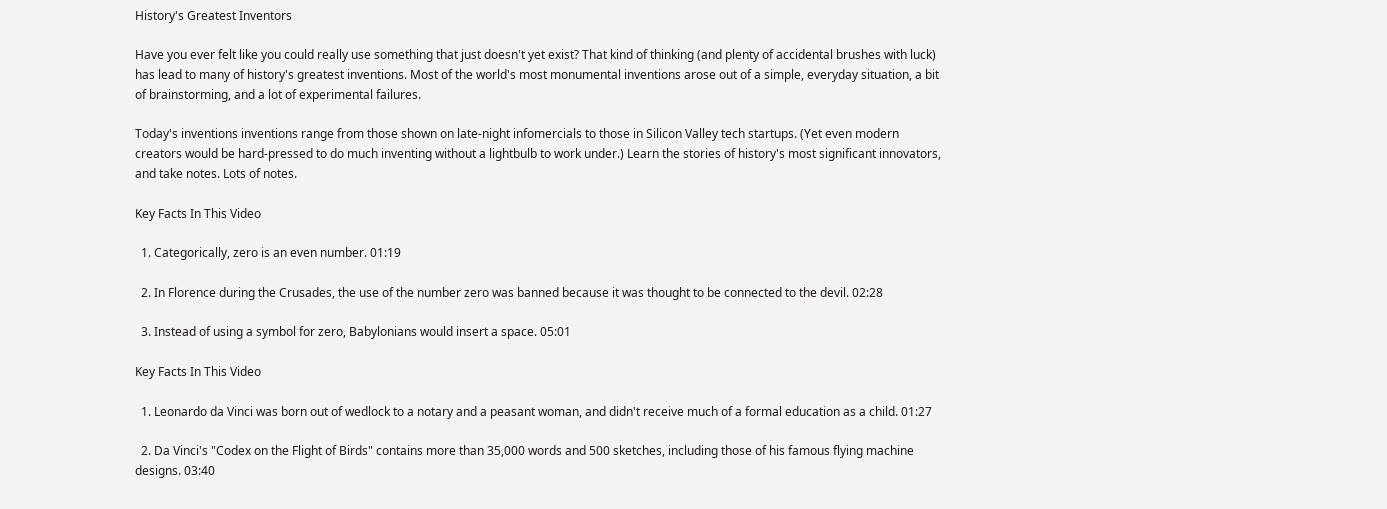History's Greatest Inventors

Have you ever felt like you could really use something that just doesn't yet exist? That kind of thinking (and plenty of accidental brushes with luck) has lead to many of history's greatest inventions. Most of the world's most monumental inventions arose out of a simple, everyday situation, a bit of brainstorming, and a lot of experimental failures.

Today's inventions inventions range from those shown on late-night infomercials to those in Silicon Valley tech startups. (Yet even modern creators would be hard-pressed to do much inventing without a lightbulb to work under.) Learn the stories of history's most significant innovators, and take notes. Lots of notes.

Key Facts In This Video

  1. Categorically, zero is an even number. 01:19

  2. In Florence during the Crusades, the use of the number zero was banned because it was thought to be connected to the devil. 02:28

  3. Instead of using a symbol for zero, Babylonians would insert a space. 05:01

Key Facts In This Video

  1. Leonardo da Vinci was born out of wedlock to a notary and a peasant woman, and didn't receive much of a formal education as a child. 01:27

  2. Da Vinci's "Codex on the Flight of Birds" contains more than 35,000 words and 500 sketches, including those of his famous flying machine designs. 03:40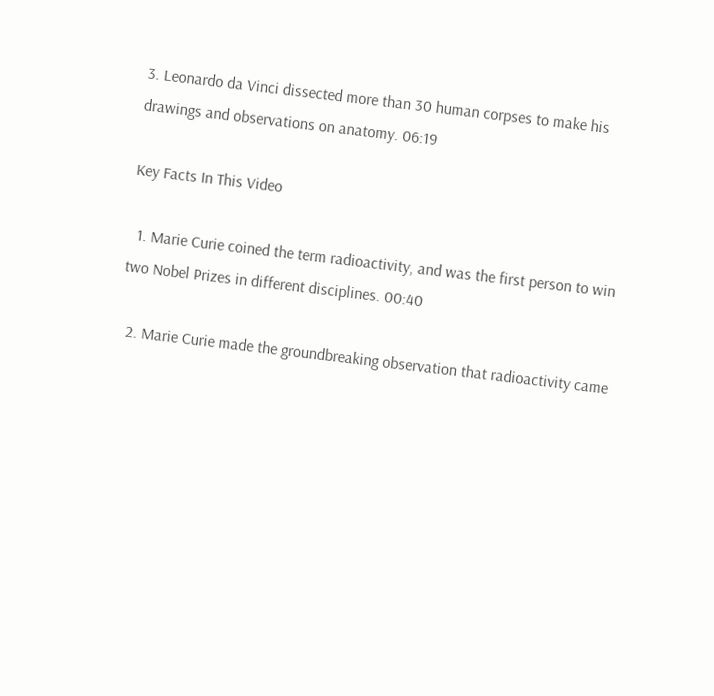3. Leonardo da Vinci dissected more than 30 human corpses to make his drawings and observations on anatomy. 06:19

Key Facts In This Video

  1. Marie Curie coined the term radioactivity, and was the first person to win two Nobel Prizes in different disciplines. 00:40

  2. Marie Curie made the groundbreaking observation that radioactivity came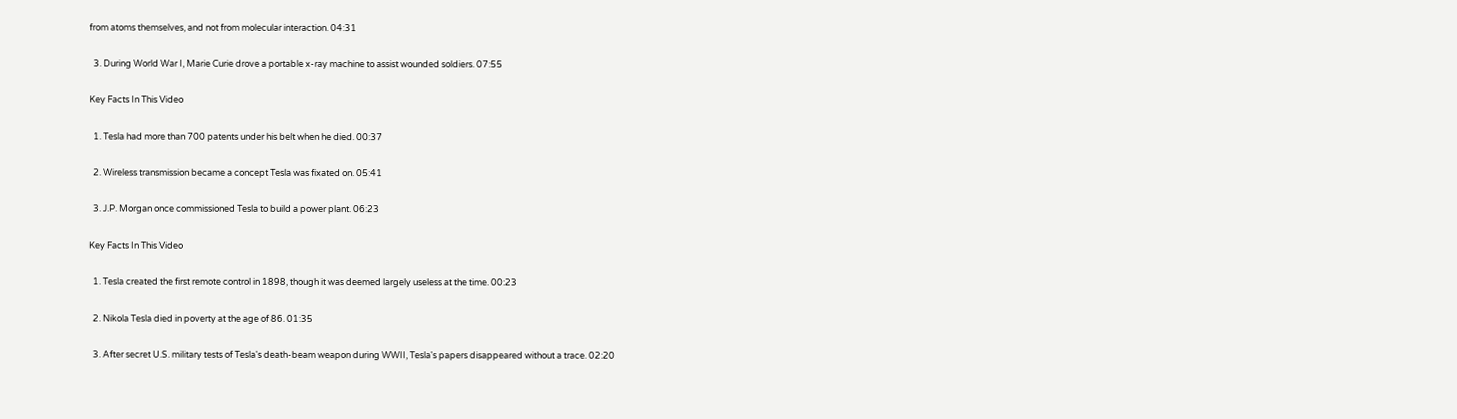from atoms themselves, and not from molecular interaction. 04:31

  3. During World War I, Marie Curie drove a portable x-ray machine to assist wounded soldiers. 07:55

Key Facts In This Video

  1. Tesla had more than 700 patents under his belt when he died. 00:37

  2. Wireless transmission became a concept Tesla was fixated on. 05:41

  3. J.P. Morgan once commissioned Tesla to build a power plant. 06:23

Key Facts In This Video

  1. Tesla created the first remote control in 1898, though it was deemed largely useless at the time. 00:23

  2. Nikola Tesla died in poverty at the age of 86. 01:35

  3. After secret U.S. military tests of Tesla's death-beam weapon during WWII, Tesla's papers disappeared without a trace. 02:20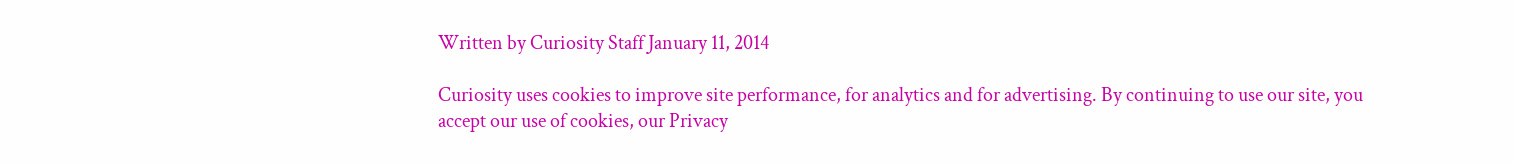Written by Curiosity Staff January 11, 2014

Curiosity uses cookies to improve site performance, for analytics and for advertising. By continuing to use our site, you accept our use of cookies, our Privacy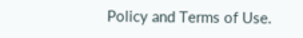Policy and Terms of Use.